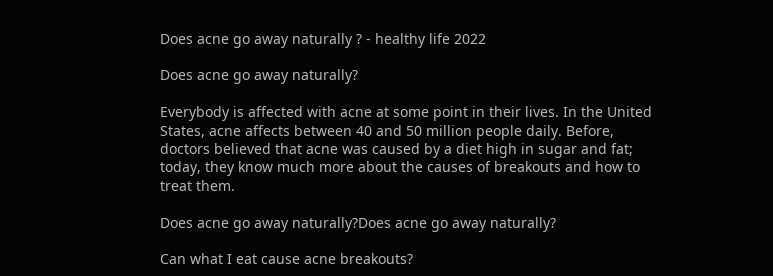Does acne go away naturally ? - healthy life 2022

Does acne go away naturally?

Everybody is affected with acne at some point in their lives. In the United States, acne affects between 40 and 50 million people daily. Before, doctors believed that acne was caused by a diet high in sugar and fat; today, they know much more about the causes of breakouts and how to treat them.

Does acne go away naturally?Does acne go away naturally?

Can what I eat cause acne breakouts?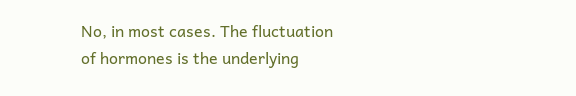No, in most cases. The fluctuation of hormones is the underlying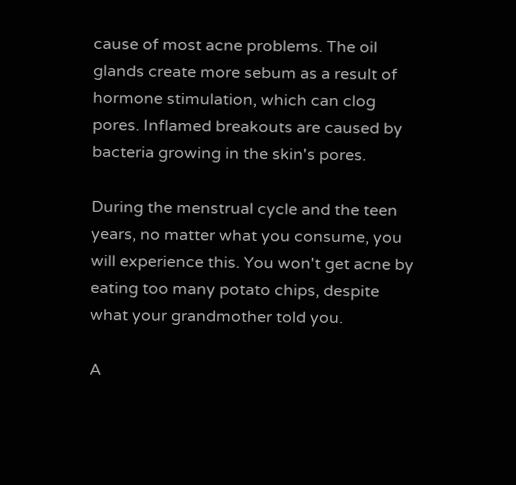cause of most acne problems. The oil glands create more sebum as a result of hormone stimulation, which can clog pores. Inflamed breakouts are caused by bacteria growing in the skin's pores.

During the menstrual cycle and the teen years, no matter what you consume, you will experience this. You won't get acne by eating too many potato chips, despite what your grandmother told you.

A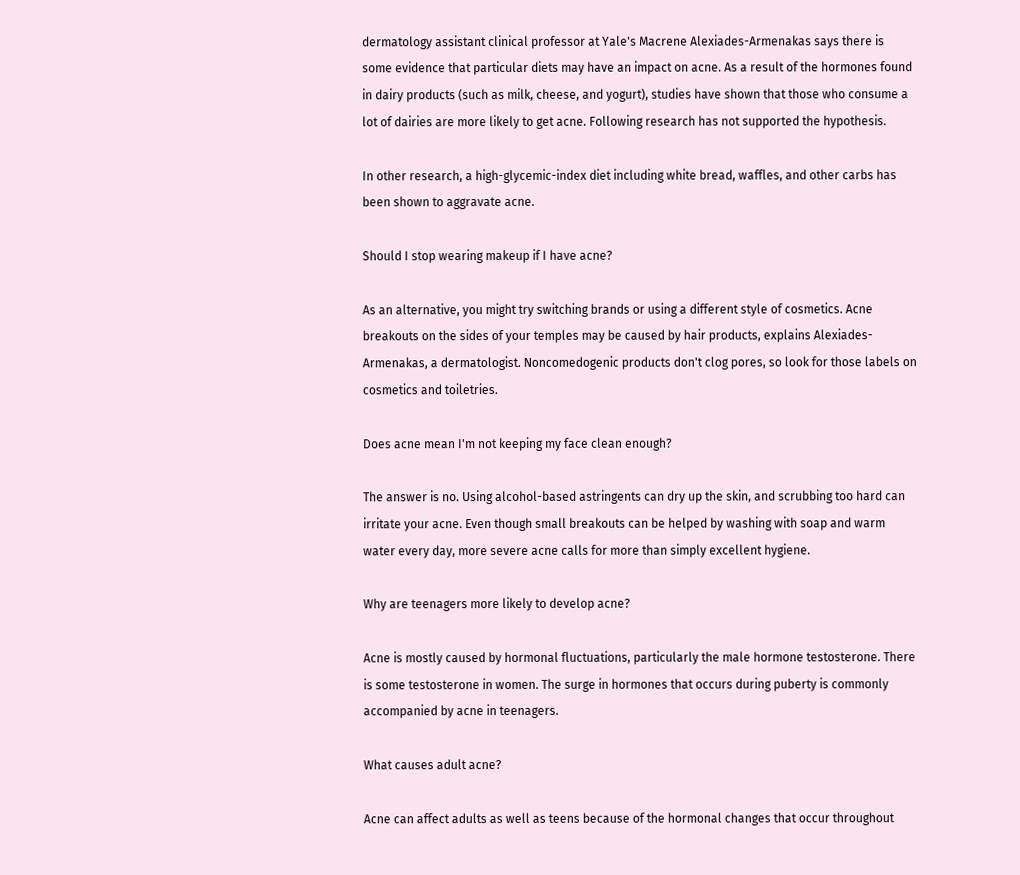dermatology assistant clinical professor at Yale's Macrene Alexiades-Armenakas says there is some evidence that particular diets may have an impact on acne. As a result of the hormones found in dairy products (such as milk, cheese, and yogurt), studies have shown that those who consume a lot of dairies are more likely to get acne. Following research has not supported the hypothesis.

In other research, a high-glycemic-index diet including white bread, waffles, and other carbs has been shown to aggravate acne.

Should I stop wearing makeup if I have acne?

As an alternative, you might try switching brands or using a different style of cosmetics. Acne breakouts on the sides of your temples may be caused by hair products, explains Alexiades-Armenakas, a dermatologist. Noncomedogenic products don't clog pores, so look for those labels on cosmetics and toiletries.

Does acne mean I'm not keeping my face clean enough?

The answer is no. Using alcohol-based astringents can dry up the skin, and scrubbing too hard can irritate your acne. Even though small breakouts can be helped by washing with soap and warm water every day, more severe acne calls for more than simply excellent hygiene.

Why are teenagers more likely to develop acne?

Acne is mostly caused by hormonal fluctuations, particularly the male hormone testosterone. There is some testosterone in women. The surge in hormones that occurs during puberty is commonly accompanied by acne in teenagers.

What causes adult acne?

Acne can affect adults as well as teens because of the hormonal changes that occur throughout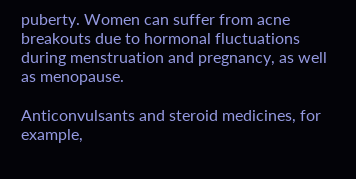puberty. Women can suffer from acne breakouts due to hormonal fluctuations during menstruation and pregnancy, as well as menopause.

Anticonvulsants and steroid medicines, for example,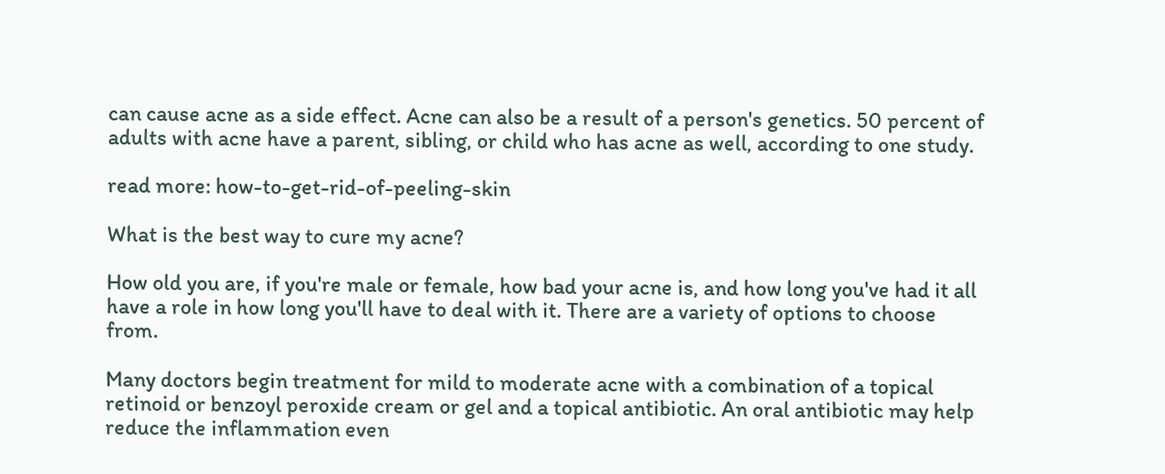can cause acne as a side effect. Acne can also be a result of a person's genetics. 50 percent of adults with acne have a parent, sibling, or child who has acne as well, according to one study.

read more: how-to-get-rid-of-peeling-skin

What is the best way to cure my acne?

How old you are, if you're male or female, how bad your acne is, and how long you've had it all have a role in how long you'll have to deal with it. There are a variety of options to choose from.

Many doctors begin treatment for mild to moderate acne with a combination of a topical retinoid or benzoyl peroxide cream or gel and a topical antibiotic. An oral antibiotic may help reduce the inflammation even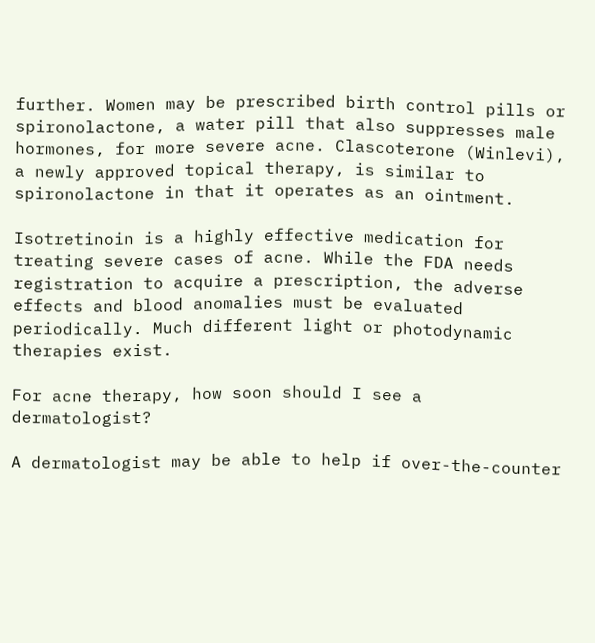further. Women may be prescribed birth control pills or spironolactone, a water pill that also suppresses male hormones, for more severe acne. Clascoterone (Winlevi), a newly approved topical therapy, is similar to spironolactone in that it operates as an ointment.

Isotretinoin is a highly effective medication for treating severe cases of acne. While the FDA needs registration to acquire a prescription, the adverse effects and blood anomalies must be evaluated periodically. Much different light or photodynamic therapies exist.

For acne therapy, how soon should I see a dermatologist?

A dermatologist may be able to help if over-the-counter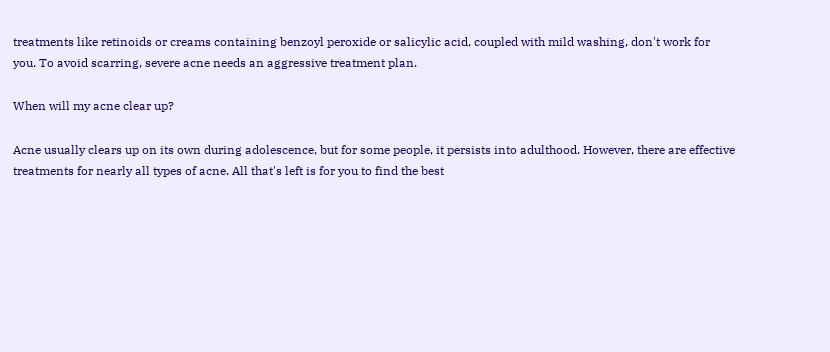treatments like retinoids or creams containing benzoyl peroxide or salicylic acid, coupled with mild washing, don't work for you. To avoid scarring, severe acne needs an aggressive treatment plan.

When will my acne clear up?

Acne usually clears up on its own during adolescence, but for some people, it persists into adulthood. However, there are effective treatments for nearly all types of acne. All that's left is for you to find the best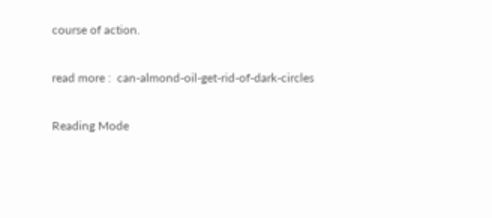course of action.

read more :  can-almond-oil-get-rid-of-dark-circles

Reading Mode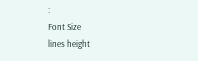:
Font Size
lines height